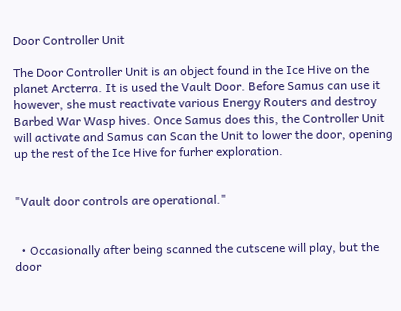Door Controller Unit

The Door Controller Unit is an object found in the Ice Hive on the planet Arcterra. It is used the Vault Door. Before Samus can use it however, she must reactivate various Energy Routers and destroy Barbed War Wasp hives. Once Samus does this, the Controller Unit will activate and Samus can Scan the Unit to lower the door, opening up the rest of the Ice Hive for furher exploration.


"Vault door controls are operational."


  • Occasionally after being scanned the cutscene will play, but the door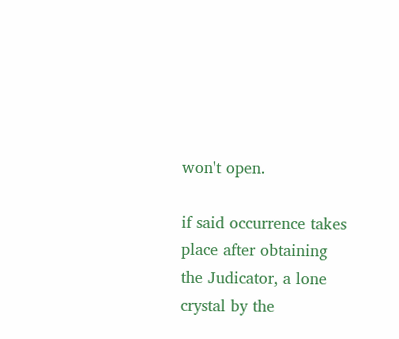won't open.

if said occurrence takes place after obtaining the Judicator, a lone crystal by the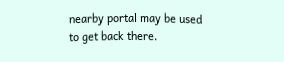nearby portal may be used to get back there.